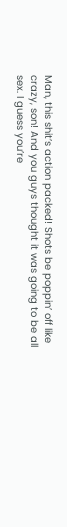Man, this shit’s action packed! Shots be poppin’ off like crazy, son! And you guys thought it was going to be all sex. I guess you’re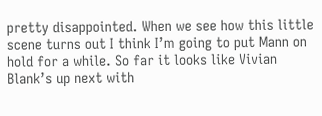pretty disappointed. When we see how this little scene turns out I think I’m going to put Mann on hold for a while. So far it looks like Vivian Blank’s up next with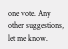one vote. Any other suggestions, let me know.